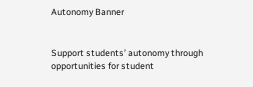Autonomy Banner


Support students’ autonomy through opportunities for student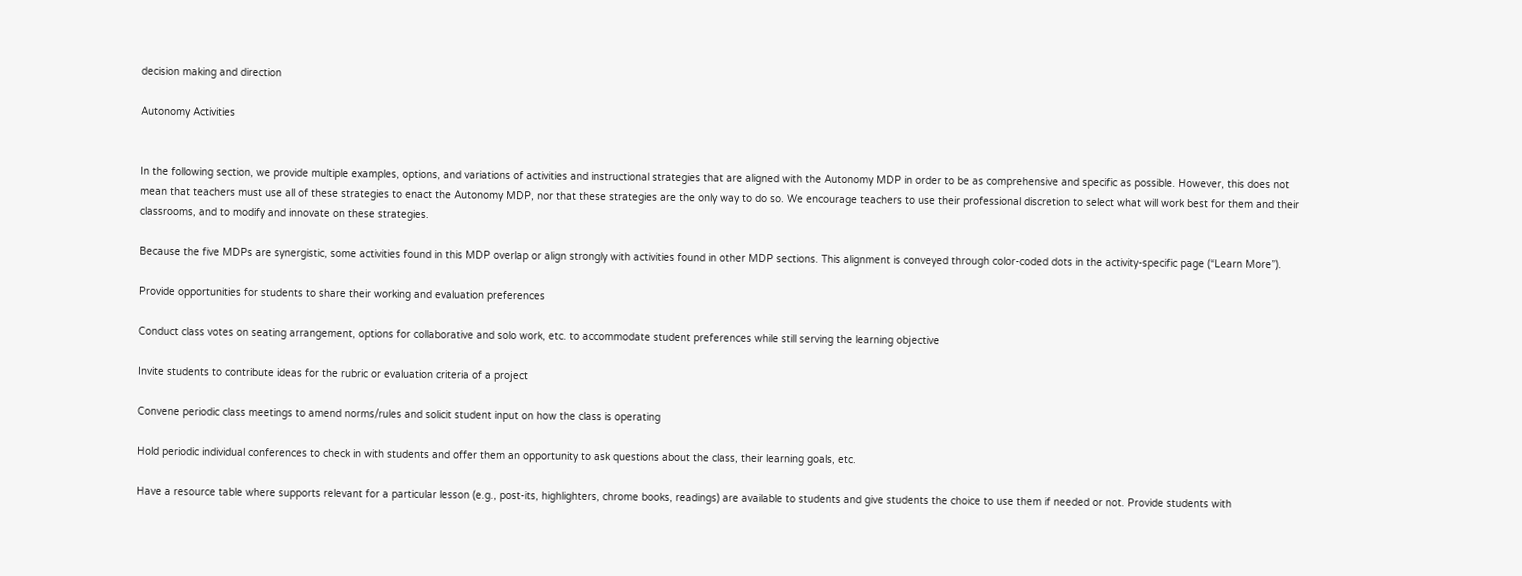decision making and direction

Autonomy Activities


In the following section, we provide multiple examples, options, and variations of activities and instructional strategies that are aligned with the Autonomy MDP in order to be as comprehensive and specific as possible. However, this does not mean that teachers must use all of these strategies to enact the Autonomy MDP, nor that these strategies are the only way to do so. We encourage teachers to use their professional discretion to select what will work best for them and their classrooms, and to modify and innovate on these strategies.

Because the five MDPs are synergistic, some activities found in this MDP overlap or align strongly with activities found in other MDP sections. This alignment is conveyed through color-coded dots in the activity-specific page (“Learn More”).

Provide opportunities for students to share their working and evaluation preferences

Conduct class votes on seating arrangement, options for collaborative and solo work, etc. to accommodate student preferences while still serving the learning objective

Invite students to contribute ideas for the rubric or evaluation criteria of a project

Convene periodic class meetings to amend norms/rules and solicit student input on how the class is operating

Hold periodic individual conferences to check in with students and offer them an opportunity to ask questions about the class, their learning goals, etc.

Have a resource table where supports relevant for a particular lesson (e.g., post-its, highlighters, chrome books, readings) are available to students and give students the choice to use them if needed or not. Provide students with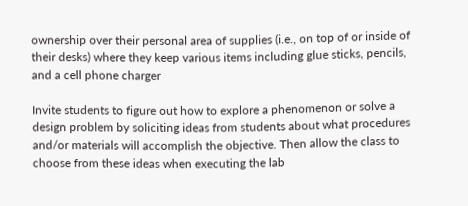ownership over their personal area of supplies (i.e., on top of or inside of their desks) where they keep various items including glue sticks, pencils, and a cell phone charger

Invite students to figure out how to explore a phenomenon or solve a design problem by soliciting ideas from students about what procedures and/or materials will accomplish the objective. Then allow the class to choose from these ideas when executing the lab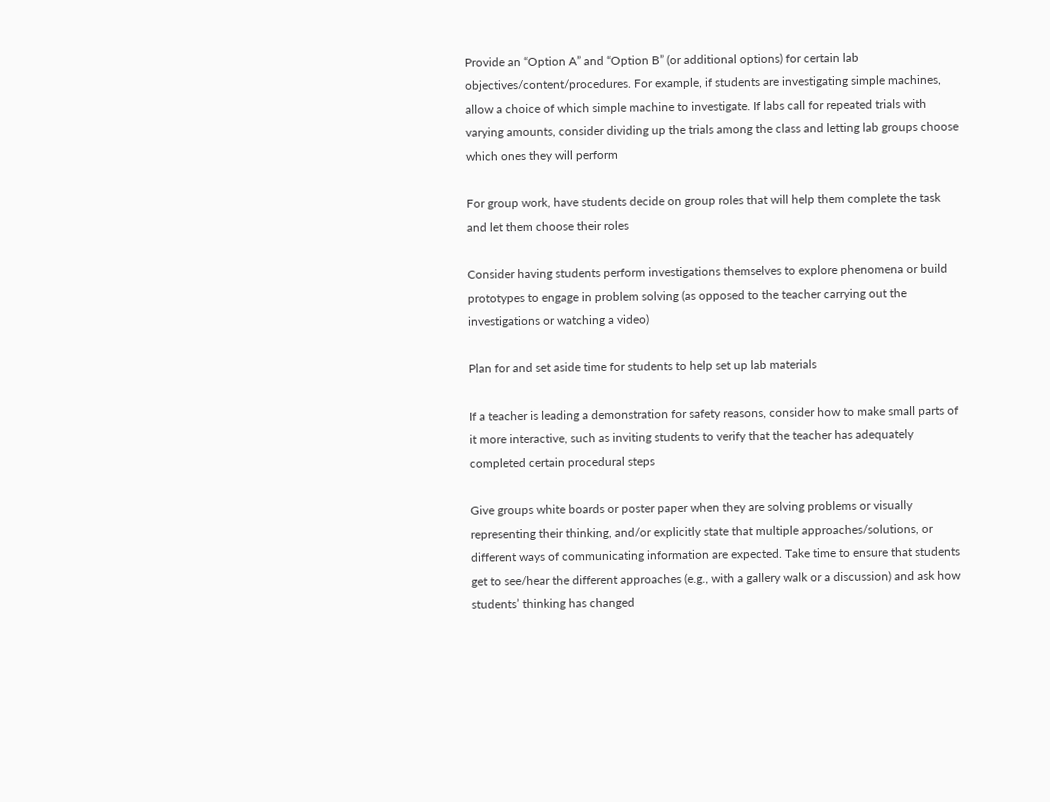Provide an “Option A” and “Option B” (or additional options) for certain lab objectives/content/procedures. For example, if students are investigating simple machines, allow a choice of which simple machine to investigate. If labs call for repeated trials with varying amounts, consider dividing up the trials among the class and letting lab groups choose which ones they will perform

For group work, have students decide on group roles that will help them complete the task and let them choose their roles

Consider having students perform investigations themselves to explore phenomena or build prototypes to engage in problem solving (as opposed to the teacher carrying out the investigations or watching a video)

Plan for and set aside time for students to help set up lab materials

If a teacher is leading a demonstration for safety reasons, consider how to make small parts of it more interactive, such as inviting students to verify that the teacher has adequately completed certain procedural steps

Give groups white boards or poster paper when they are solving problems or visually representing their thinking, and/or explicitly state that multiple approaches/solutions, or different ways of communicating information are expected. Take time to ensure that students get to see/hear the different approaches (e.g., with a gallery walk or a discussion) and ask how students’ thinking has changed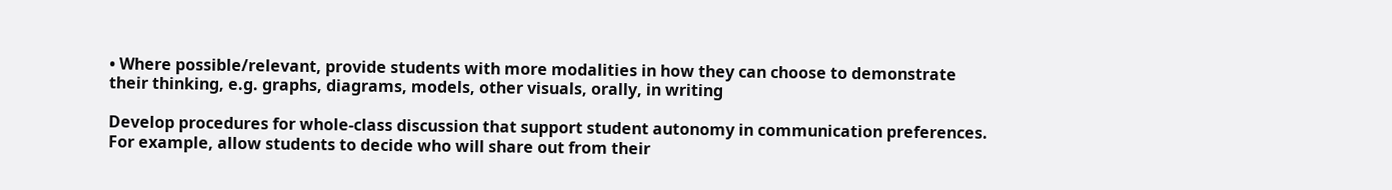• Where possible/relevant, provide students with more modalities in how they can choose to demonstrate their thinking, e.g. graphs, diagrams, models, other visuals, orally, in writing

Develop procedures for whole-class discussion that support student autonomy in communication preferences. For example, allow students to decide who will share out from their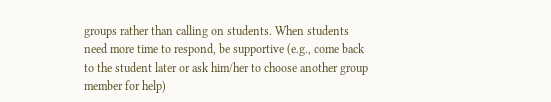groups rather than calling on students. When students need more time to respond, be supportive (e.g., come back to the student later or ask him/her to choose another group member for help)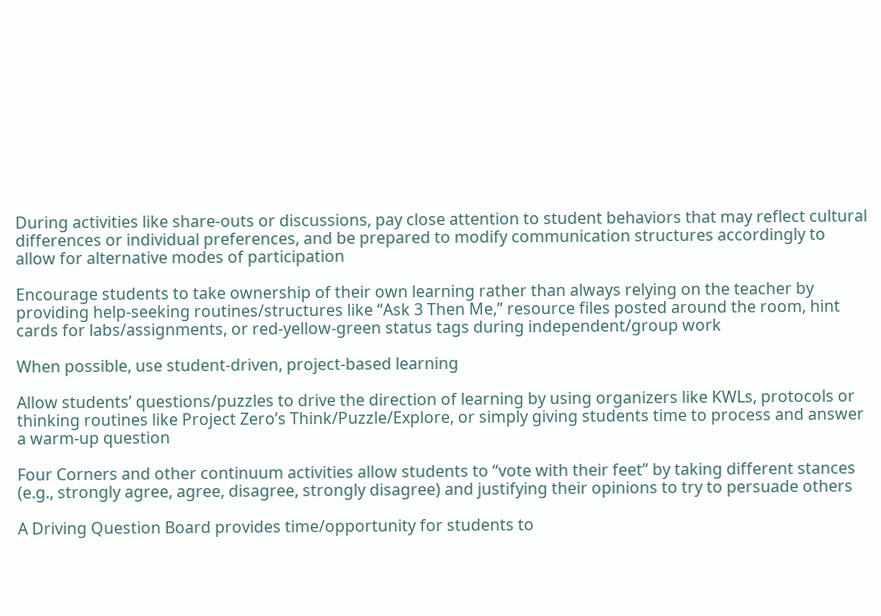During activities like share-outs or discussions, pay close attention to student behaviors that may reflect cultural differences or individual preferences, and be prepared to modify communication structures accordingly to allow for alternative modes of participation

Encourage students to take ownership of their own learning rather than always relying on the teacher by providing help-seeking routines/structures like “Ask 3 Then Me,” resource files posted around the room, hint cards for labs/assignments, or red-yellow-green status tags during independent/group work

When possible, use student-driven, project-based learning

Allow students’ questions/puzzles to drive the direction of learning by using organizers like KWLs, protocols or thinking routines like Project Zero’s Think/Puzzle/Explore, or simply giving students time to process and answer a warm-up question

Four Corners and other continuum activities allow students to “vote with their feet” by taking different stances (e.g., strongly agree, agree, disagree, strongly disagree) and justifying their opinions to try to persuade others

A Driving Question Board provides time/opportunity for students to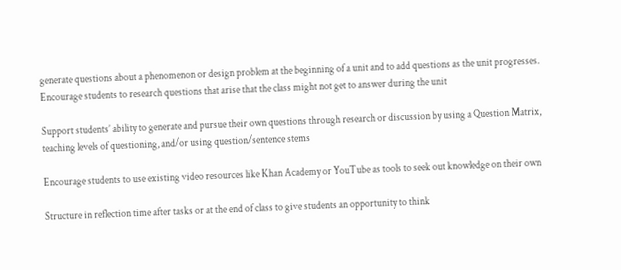generate questions about a phenomenon or design problem at the beginning of a unit and to add questions as the unit progresses. Encourage students to research questions that arise that the class might not get to answer during the unit

Support students’ ability to generate and pursue their own questions through research or discussion by using a Question Matrix, teaching levels of questioning, and/or using question/sentence stems

Encourage students to use existing video resources like Khan Academy or YouTube as tools to seek out knowledge on their own

Structure in reflection time after tasks or at the end of class to give students an opportunity to think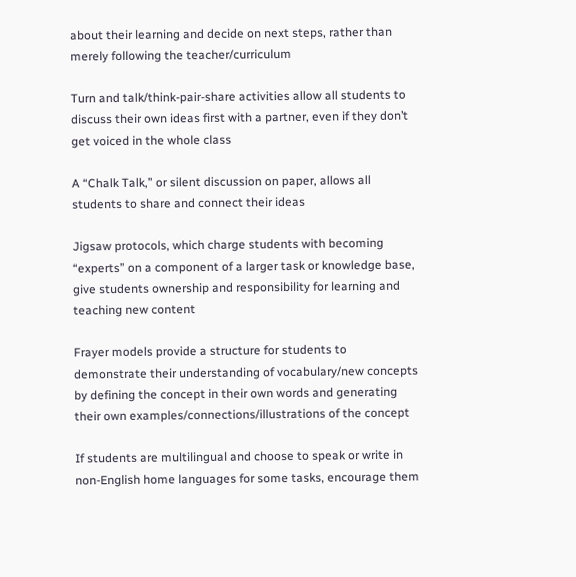about their learning and decide on next steps, rather than merely following the teacher/curriculum

Turn and talk/think-pair-share activities allow all students to discuss their own ideas first with a partner, even if they don’t get voiced in the whole class

A “Chalk Talk,” or silent discussion on paper, allows all students to share and connect their ideas

Jigsaw protocols, which charge students with becoming “experts” on a component of a larger task or knowledge base, give students ownership and responsibility for learning and teaching new content

Frayer models provide a structure for students to demonstrate their understanding of vocabulary/new concepts by defining the concept in their own words and generating their own examples/connections/illustrations of the concept

If students are multilingual and choose to speak or write in non-English home languages for some tasks, encourage them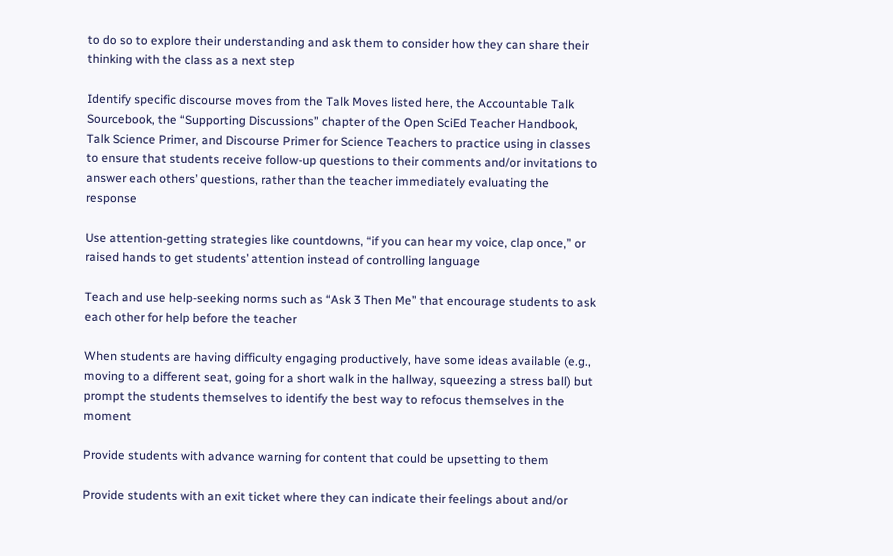to do so to explore their understanding and ask them to consider how they can share their thinking with the class as a next step

Identify specific discourse moves from the Talk Moves listed here, the Accountable Talk Sourcebook, the “Supporting Discussions” chapter of the Open SciEd Teacher Handbook, Talk Science Primer, and Discourse Primer for Science Teachers to practice using in classes to ensure that students receive follow-up questions to their comments and/or invitations to answer each others’ questions, rather than the teacher immediately evaluating the response

Use attention-getting strategies like countdowns, “if you can hear my voice, clap once,” or raised hands to get students’ attention instead of controlling language

Teach and use help-seeking norms such as “Ask 3 Then Me” that encourage students to ask each other for help before the teacher

When students are having difficulty engaging productively, have some ideas available (e.g., moving to a different seat, going for a short walk in the hallway, squeezing a stress ball) but prompt the students themselves to identify the best way to refocus themselves in the moment

Provide students with advance warning for content that could be upsetting to them

Provide students with an exit ticket where they can indicate their feelings about and/or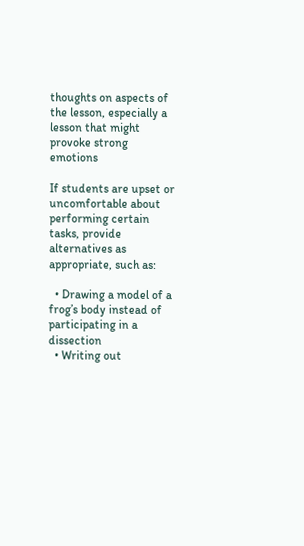thoughts on aspects of the lesson, especially a lesson that might provoke strong emotions

If students are upset or uncomfortable about performing certain tasks, provide alternatives as appropriate, such as:

  • Drawing a model of a frog’s body instead of participating in a dissection
  • Writing out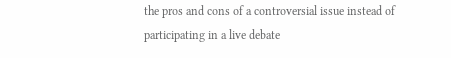the pros and cons of a controversial issue instead of participating in a live debate